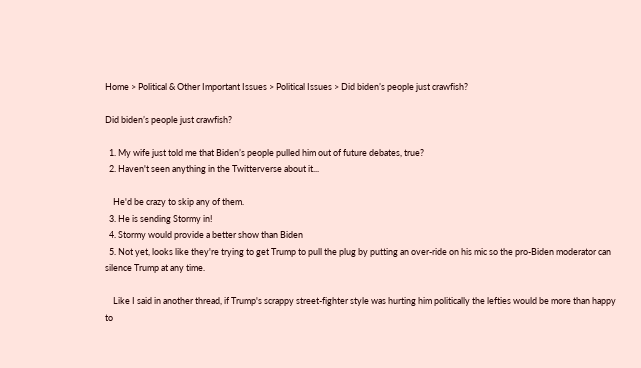Home > Political & Other Important Issues > Political Issues > Did biden’s people just crawfish?

Did biden’s people just crawfish?

  1. My wife just told me that Biden’s people pulled him out of future debates, true?
  2. Haven't seen anything in the Twitterverse about it...

    He'd be crazy to skip any of them.
  3. He is sending Stormy in!
  4. Stormy would provide a better show than Biden
  5. Not yet, looks like they're trying to get Trump to pull the plug by putting an over-ride on his mic so the pro-Biden moderator can silence Trump at any time.

    Like I said in another thread, if Trump's scrappy street-fighter style was hurting him politically the lefties would be more than happy to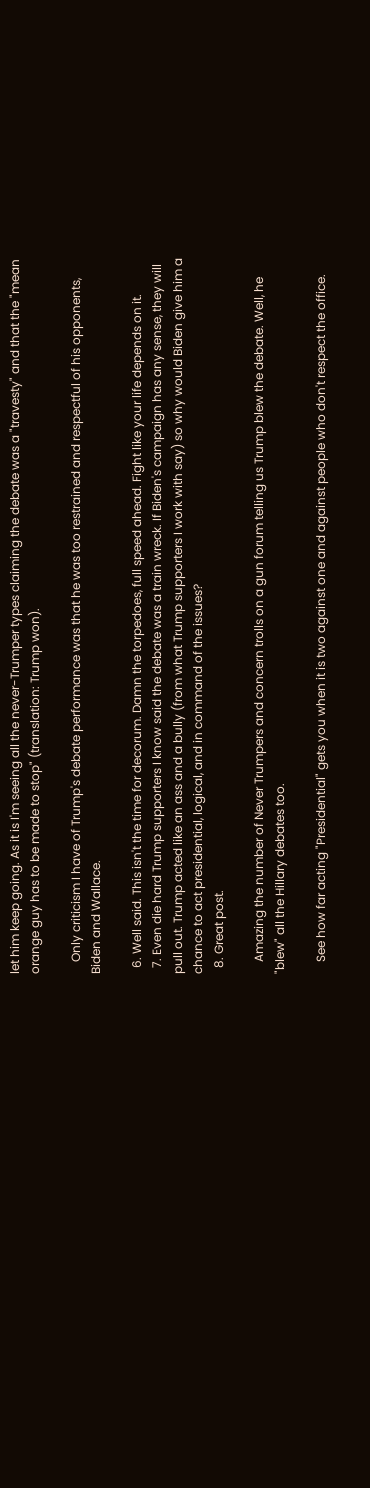let him keep going. As it is I'm seeing all the never-Trumper types claiming the debate was a "travesty" and that the "mean orange guy has to be made to stop" (translation: Trump won).

    Only criticism I have of Trump's debate performance was that he was too restrained and respectful of his opponents, Biden and Wallace.

  6. Well said. This isn't the time for decorum. Damn the torpedoes, full speed ahead. Fight like your life depends on it.
  7. Even die hard Trump supporters I know said the debate was a train wreck. If Biden's campaign has any sense, they will pull out. Trump acted like an ass and a bully (from what Trump supporters I work with say) so why would Biden give him a chance to act presidential, logical, and in command of the issues?
  8. Great post.

    Amazing the number of Never Trumpers and concern trolls on a gun forum telling us Trump blew the debate. Well, he "blew" all the Hillary debates too.

    See how far acting "Presidential" gets you when it is two against one and against people who don't respect the office.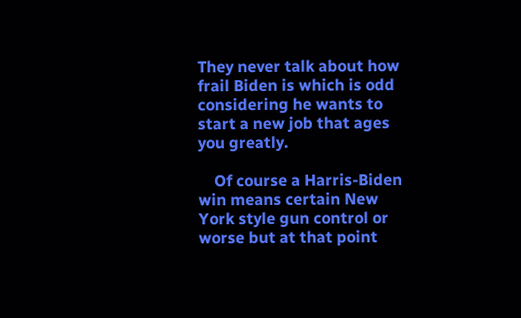They never talk about how frail Biden is which is odd considering he wants to start a new job that ages you greatly.

    Of course a Harris-Biden win means certain New York style gun control or worse but at that point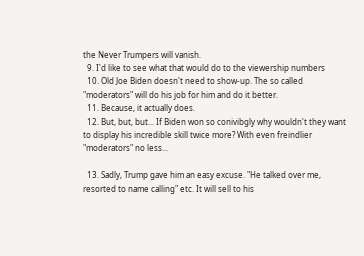the Never Trumpers will vanish.
  9. I'd like to see what that would do to the viewership numbers
  10. Old Joe Biden doesn't need to show-up. The so called "moderators" will do his job for him and do it better.
  11. Because, it actually does.
  12. But, but, but... If Biden won so conivibgly why wouldn't they want to display his incredible skill twice more? With even freindlier "moderators" no less...

  13. Sadly, Trump gave him an easy excuse. "He talked over me, resorted to name calling" etc. It will sell to his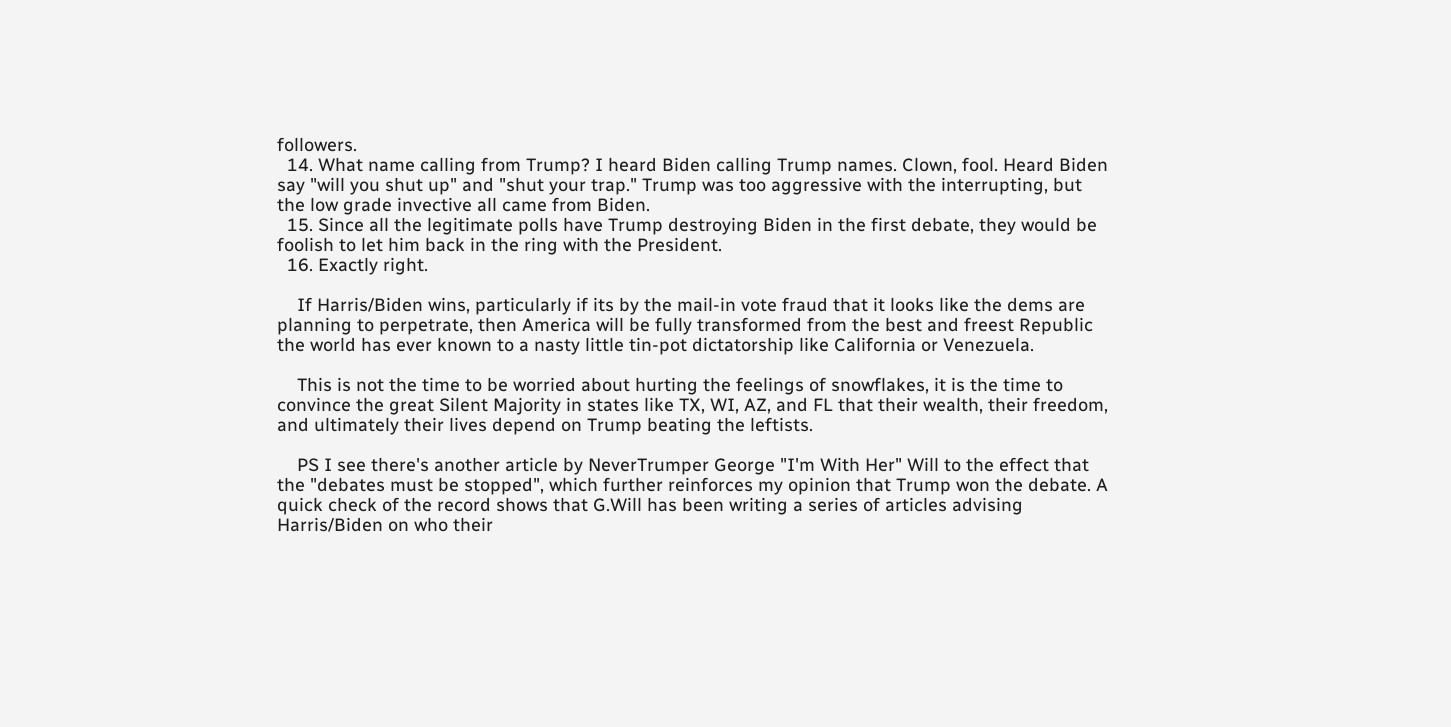followers.
  14. What name calling from Trump? I heard Biden calling Trump names. Clown, fool. Heard Biden say "will you shut up" and "shut your trap." Trump was too aggressive with the interrupting, but the low grade invective all came from Biden.
  15. Since all the legitimate polls have Trump destroying Biden in the first debate, they would be foolish to let him back in the ring with the President.
  16. Exactly right.

    If Harris/Biden wins, particularly if its by the mail-in vote fraud that it looks like the dems are planning to perpetrate, then America will be fully transformed from the best and freest Republic the world has ever known to a nasty little tin-pot dictatorship like California or Venezuela.

    This is not the time to be worried about hurting the feelings of snowflakes, it is the time to convince the great Silent Majority in states like TX, WI, AZ, and FL that their wealth, their freedom, and ultimately their lives depend on Trump beating the leftists.

    PS I see there's another article by NeverTrumper George "I'm With Her" Will to the effect that the "debates must be stopped", which further reinforces my opinion that Trump won the debate. A quick check of the record shows that G.Will has been writing a series of articles advising Harris/Biden on who their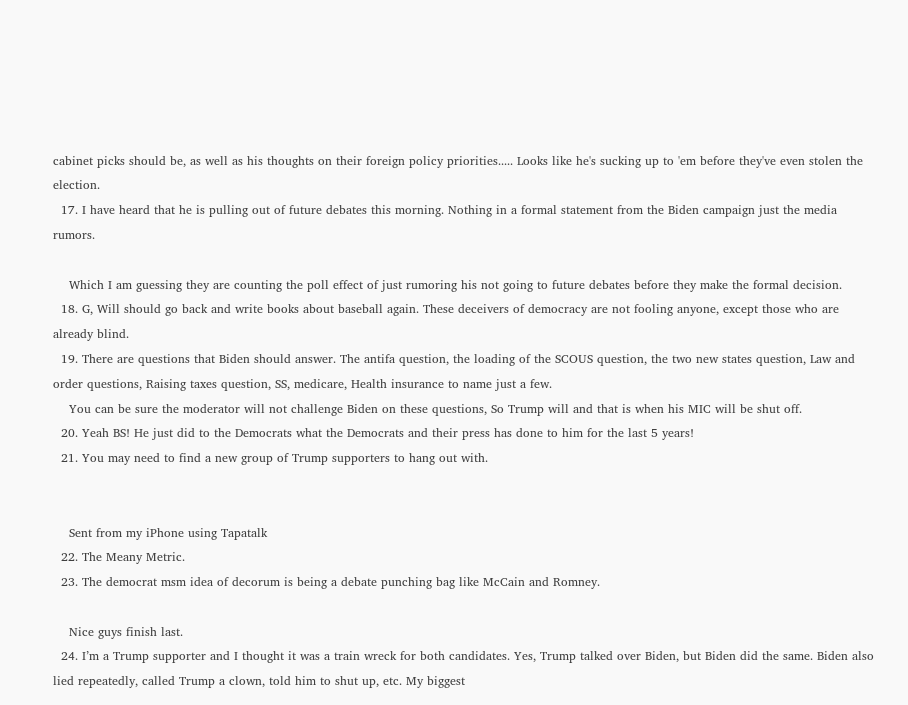cabinet picks should be, as well as his thoughts on their foreign policy priorities..... Looks like he's sucking up to 'em before they've even stolen the election.
  17. I have heard that he is pulling out of future debates this morning. Nothing in a formal statement from the Biden campaign just the media rumors.

    Which I am guessing they are counting the poll effect of just rumoring his not going to future debates before they make the formal decision.
  18. G, Will should go back and write books about baseball again. These deceivers of democracy are not fooling anyone, except those who are already blind.
  19. There are questions that Biden should answer. The antifa question, the loading of the SCOUS question, the two new states question, Law and order questions, Raising taxes question, SS, medicare, Health insurance to name just a few.
    You can be sure the moderator will not challenge Biden on these questions, So Trump will and that is when his MIC will be shut off.
  20. Yeah BS! He just did to the Democrats what the Democrats and their press has done to him for the last 5 years!
  21. You may need to find a new group of Trump supporters to hang out with.


    Sent from my iPhone using Tapatalk
  22. The Meany Metric.
  23. The democrat msm idea of decorum is being a debate punching bag like McCain and Romney.

    Nice guys finish last.
  24. I’m a Trump supporter and I thought it was a train wreck for both candidates. Yes, Trump talked over Biden, but Biden did the same. Biden also lied repeatedly, called Trump a clown, told him to shut up, etc. My biggest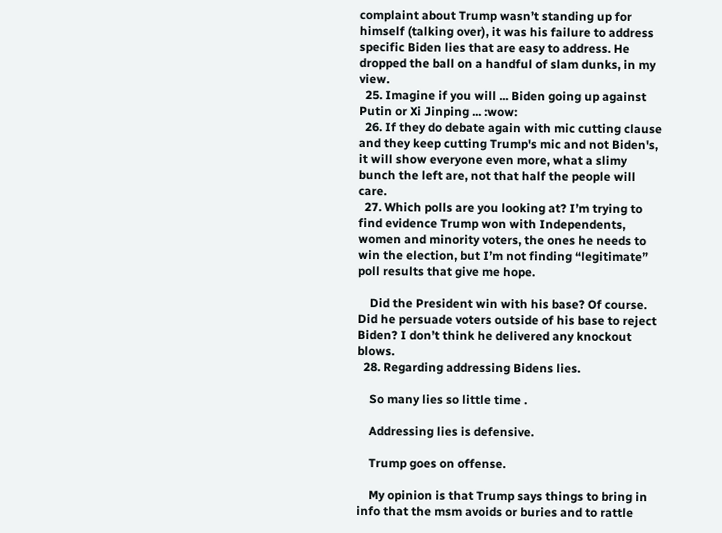complaint about Trump wasn’t standing up for himself (talking over), it was his failure to address specific Biden lies that are easy to address. He dropped the ball on a handful of slam dunks, in my view.
  25. Imagine if you will ... Biden going up against Putin or Xi Jinping ... :wow:
  26. If they do debate again with mic cutting clause and they keep cutting Trump's mic and not Biden's, it will show everyone even more, what a slimy bunch the left are, not that half the people will care.
  27. Which polls are you looking at? I’m trying to find evidence Trump won with Independents, women and minority voters, the ones he needs to win the election, but I’m not finding “legitimate” poll results that give me hope.

    Did the President win with his base? Of course. Did he persuade voters outside of his base to reject Biden? I don’t think he delivered any knockout blows.
  28. Regarding addressing Bidens lies.

    So many lies so little time .

    Addressing lies is defensive.

    Trump goes on offense.

    My opinion is that Trump says things to bring in info that the msm avoids or buries and to rattle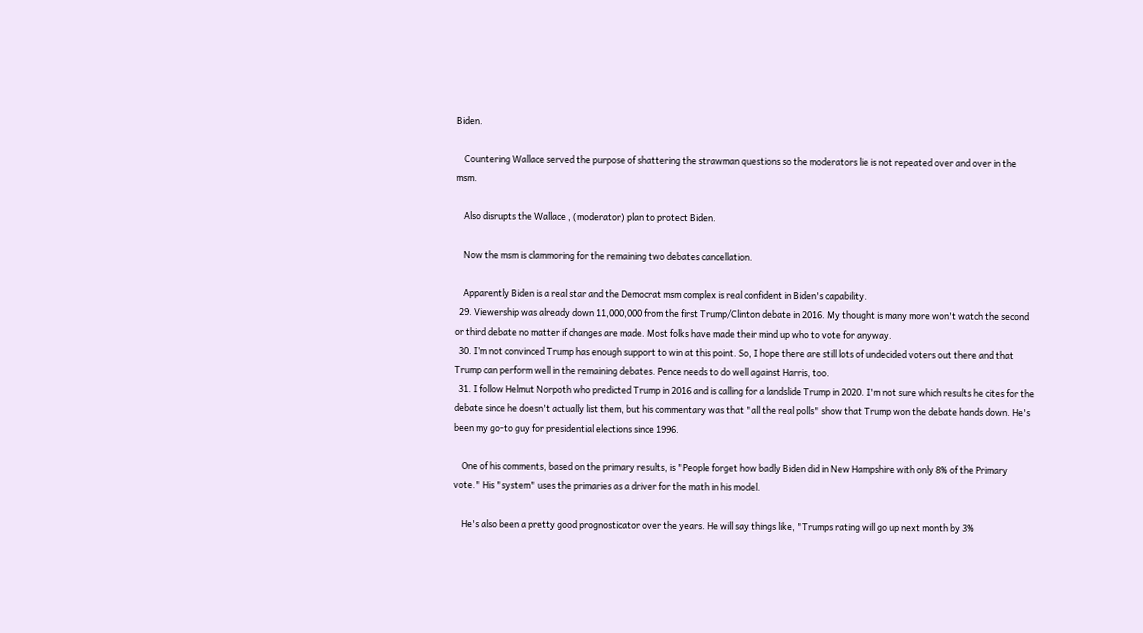Biden.

    Countering Wallace served the purpose of shattering the strawman questions so the moderators lie is not repeated over and over in the msm.

    Also disrupts the Wallace , (moderator) plan to protect Biden.

    Now the msm is clammoring for the remaining two debates cancellation.

    Apparently Biden is a real star and the Democrat msm complex is real confident in Biden's capability.
  29. Viewership was already down 11,000,000 from the first Trump/Clinton debate in 2016. My thought is many more won't watch the second or third debate no matter if changes are made. Most folks have made their mind up who to vote for anyway.
  30. I’m not convinced Trump has enough support to win at this point. So, I hope there are still lots of undecided voters out there and that Trump can perform well in the remaining debates. Pence needs to do well against Harris, too.
  31. I follow Helmut Norpoth who predicted Trump in 2016 and is calling for a landslide Trump in 2020. I'm not sure which results he cites for the debate since he doesn't actually list them, but his commentary was that "all the real polls" show that Trump won the debate hands down. He's been my go-to guy for presidential elections since 1996.

    One of his comments, based on the primary results, is "People forget how badly Biden did in New Hampshire with only 8% of the Primary vote." His "system" uses the primaries as a driver for the math in his model.

    He's also been a pretty good prognosticator over the years. He will say things like, "Trumps rating will go up next month by 3%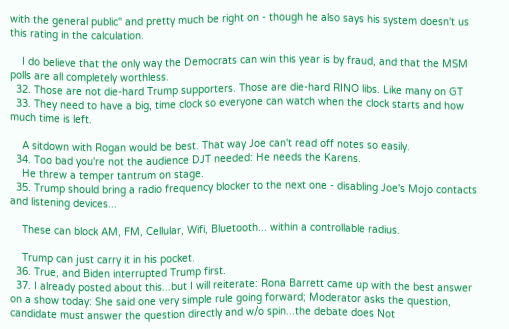with the general public" and pretty much be right on - though he also says his system doesn't us this rating in the calculation.

    I do believe that the only way the Democrats can win this year is by fraud, and that the MSM polls are all completely worthless.
  32. Those are not die-hard Trump supporters. Those are die-hard RINO libs. Like many on GT
  33. They need to have a big, time clock so everyone can watch when the clock starts and how much time is left.

    A sitdown with Rogan would be best. That way Joe can't read off notes so easily.
  34. Too bad you're not the audience DJT needed: He needs the Karens.
    He threw a temper tantrum on stage.
  35. Trump should bring a radio frequency blocker to the next one - disabling Joe's Mojo contacts and listening devices...

    These can block AM, FM, Cellular, Wifi, Bluetooth... within a controllable radius.

    Trump can just carry it in his pocket.
  36. True, and Biden interrupted Trump first.
  37. I already posted about this...but I will reiterate: Rona Barrett came up with the best answer on a show today: She said one very simple rule going forward; Moderator asks the question, candidate must answer the question directly and w/o spin...the debate does Not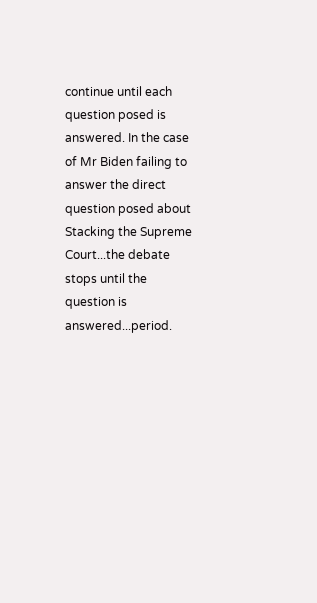continue until each question posed is answered. In the case of Mr Biden failing to answer the direct question posed about Stacking the Supreme Court...the debate stops until the question is answered...period.